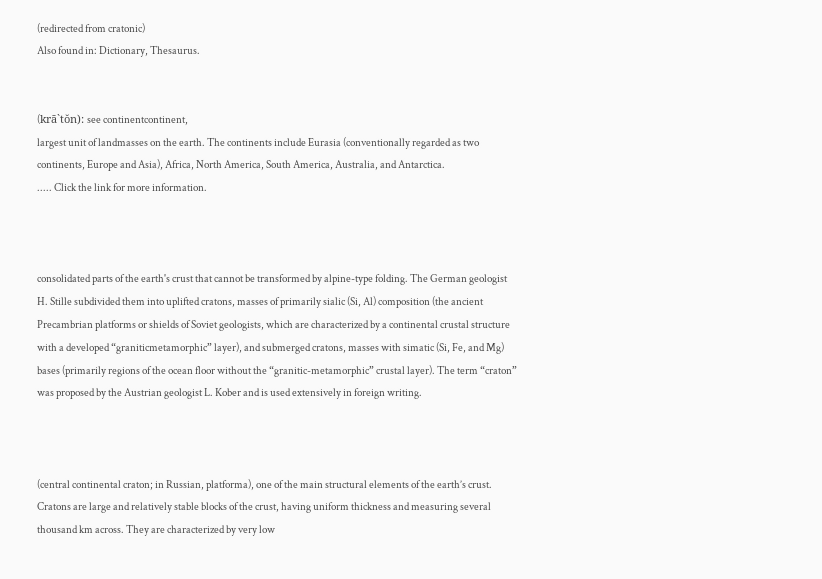(redirected from cratonic)
Also found in: Dictionary, Thesaurus.


(krā`tŏn): see continentcontinent,
largest unit of landmasses on the earth. The continents include Eurasia (conventionally regarded as two continents, Europe and Asia), Africa, North America, South America, Australia, and Antarctica.
..... Click the link for more information.



consolidated parts of the earth's crust that cannot be transformed by alpine-type folding. The German geologist H. Stille subdivided them into uplifted cratons, masses of primarily sialic (Si, Al) composition (the ancient Precambrian platforms or shields of Soviet geologists, which are characterized by a continental crustal structure with a developed “graniticmetamorphic” layer), and submerged cratons, masses with simatic (Si, Fe, and Mg) bases (primarily regions of the ocean floor without the “granitic-metamorphic” crustal layer). The term “craton” was proposed by the Austrian geologist L. Kober and is used extensively in foreign writing.



(central continental craton; in Russian, platforma), one of the main structural elements of the earth’s crust. Cratons are large and relatively stable blocks of the crust, having uniform thickness and measuring several thousand km across. They are characterized by very low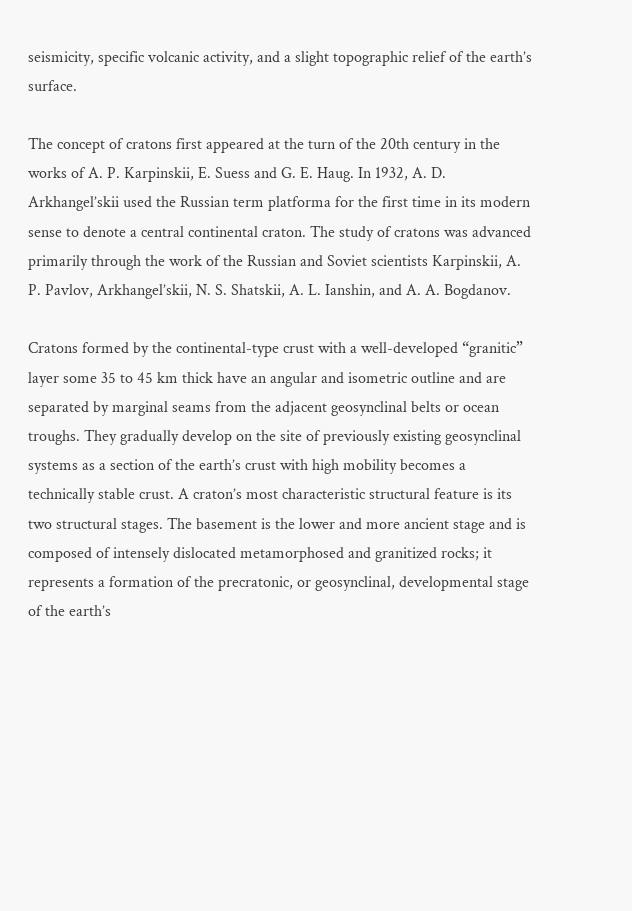seismicity, specific volcanic activity, and a slight topographic relief of the earth’s surface.

The concept of cratons first appeared at the turn of the 20th century in the works of A. P. Karpinskii, E. Suess and G. E. Haug. In 1932, A. D. Arkhangel’skii used the Russian term platforma for the first time in its modern sense to denote a central continental craton. The study of cratons was advanced primarily through the work of the Russian and Soviet scientists Karpinskii, A. P. Pavlov, Arkhangel’skii, N. S. Shatskii, A. L. Ianshin, and A. A. Bogdanov.

Cratons formed by the continental-type crust with a well-developed “granitic” layer some 35 to 45 km thick have an angular and isometric outline and are separated by marginal seams from the adjacent geosynclinal belts or ocean troughs. They gradually develop on the site of previously existing geosynclinal systems as a section of the earth’s crust with high mobility becomes a technically stable crust. A craton’s most characteristic structural feature is its two structural stages. The basement is the lower and more ancient stage and is composed of intensely dislocated metamorphosed and granitized rocks; it represents a formation of the precratonic, or geosynclinal, developmental stage of the earth’s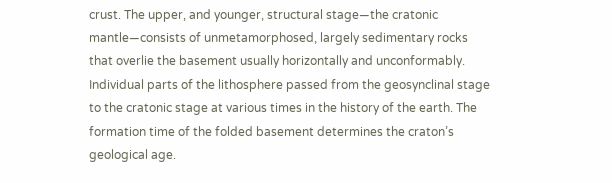crust. The upper, and younger, structural stage—the cratonic mantle—consists of unmetamorphosed, largely sedimentary rocks that overlie the basement usually horizontally and unconformably. Individual parts of the lithosphere passed from the geosynclinal stage to the cratonic stage at various times in the history of the earth. The formation time of the folded basement determines the craton’s geological age.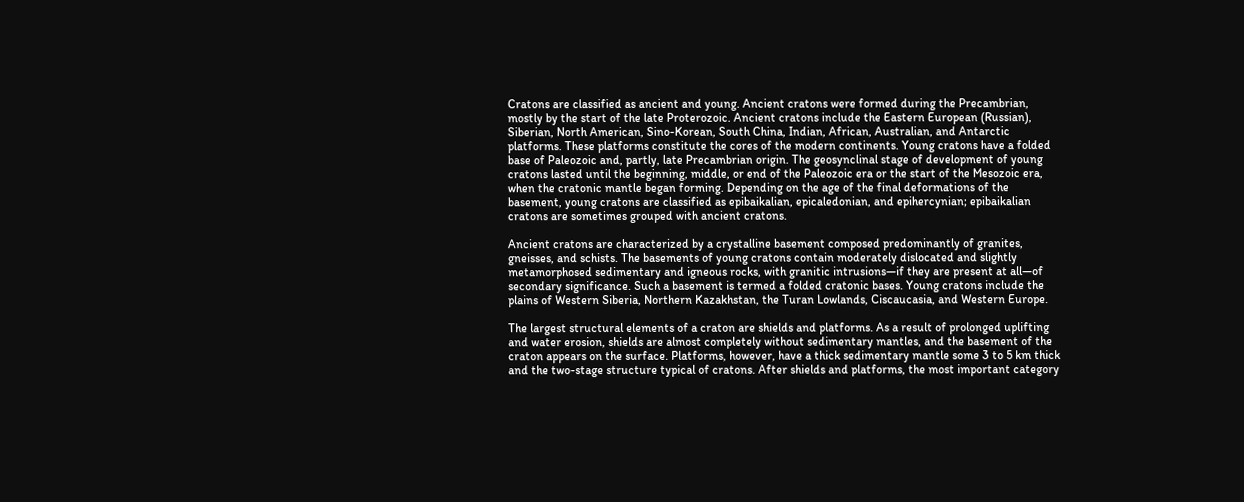Cratons are classified as ancient and young. Ancient cratons were formed during the Precambrian, mostly by the start of the late Proterozoic. Ancient cratons include the Eastern European (Russian), Siberian, North American, Sino-Korean, South China, Indian, African, Australian, and Antarctic platforms. These platforms constitute the cores of the modern continents. Young cratons have a folded base of Paleozoic and, partly, late Precambrian origin. The geosynclinal stage of development of young cratons lasted until the beginning, middle, or end of the Paleozoic era or the start of the Mesozoic era, when the cratonic mantle began forming. Depending on the age of the final deformations of the basement, young cratons are classified as epibaikalian, epicaledonian, and epihercynian; epibaikalian cratons are sometimes grouped with ancient cratons.

Ancient cratons are characterized by a crystalline basement composed predominantly of granites, gneisses, and schists. The basements of young cratons contain moderately dislocated and slightly metamorphosed sedimentary and igneous rocks, with granitic intrusions—if they are present at all—of secondary significance. Such a basement is termed a folded cratonic bases. Young cratons include the plains of Western Siberia, Northern Kazakhstan, the Turan Lowlands, Ciscaucasia, and Western Europe.

The largest structural elements of a craton are shields and platforms. As a result of prolonged uplifting and water erosion, shields are almost completely without sedimentary mantles, and the basement of the craton appears on the surface. Platforms, however, have a thick sedimentary mantle some 3 to 5 km thick and the two-stage structure typical of cratons. After shields and platforms, the most important category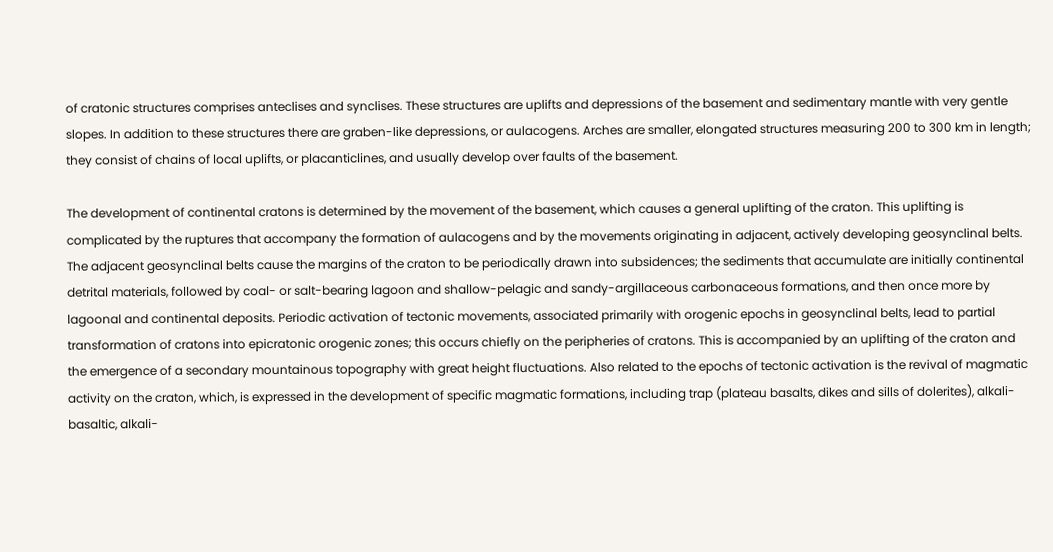of cratonic structures comprises anteclises and synclises. These structures are uplifts and depressions of the basement and sedimentary mantle with very gentle slopes. In addition to these structures there are graben-like depressions, or aulacogens. Arches are smaller, elongated structures measuring 200 to 300 km in length; they consist of chains of local uplifts, or placanticlines, and usually develop over faults of the basement.

The development of continental cratons is determined by the movement of the basement, which causes a general uplifting of the craton. This uplifting is complicated by the ruptures that accompany the formation of aulacogens and by the movements originating in adjacent, actively developing geosynclinal belts. The adjacent geosynclinal belts cause the margins of the craton to be periodically drawn into subsidences; the sediments that accumulate are initially continental detrital materials, followed by coal- or salt-bearing lagoon and shallow-pelagic and sandy-argillaceous carbonaceous formations, and then once more by lagoonal and continental deposits. Periodic activation of tectonic movements, associated primarily with orogenic epochs in geosynclinal belts, lead to partial transformation of cratons into epicratonic orogenic zones; this occurs chiefly on the peripheries of cratons. This is accompanied by an uplifting of the craton and the emergence of a secondary mountainous topography with great height fluctuations. Also related to the epochs of tectonic activation is the revival of magmatic activity on the craton, which, is expressed in the development of specific magmatic formations, including trap (plateau basalts, dikes and sills of dolerites), alkali-basaltic, alkali-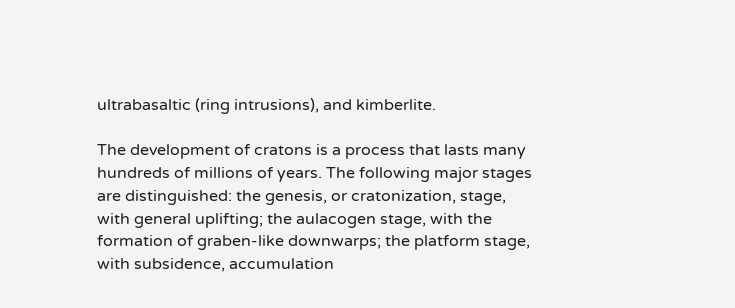ultrabasaltic (ring intrusions), and kimberlite.

The development of cratons is a process that lasts many hundreds of millions of years. The following major stages are distinguished: the genesis, or cratonization, stage, with general uplifting; the aulacogen stage, with the formation of graben-like downwarps; the platform stage, with subsidence, accumulation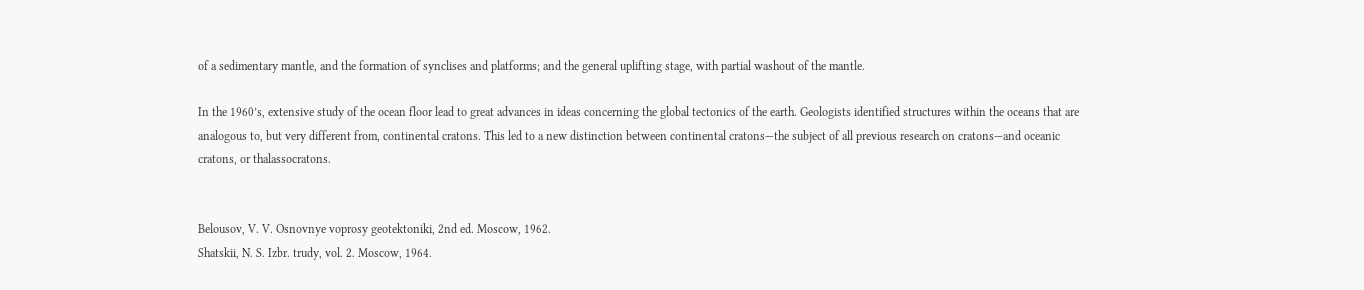of a sedimentary mantle, and the formation of synclises and platforms; and the general uplifting stage, with partial washout of the mantle.

In the 1960’s, extensive study of the ocean floor lead to great advances in ideas concerning the global tectonics of the earth. Geologists identified structures within the oceans that are analogous to, but very different from, continental cratons. This led to a new distinction between continental cratons—the subject of all previous research on cratons—and oceanic cratons, or thalassocratons.


Belousov, V. V. Osnovnye voprosy geotektoniki, 2nd ed. Moscow, 1962.
Shatskii, N. S. Izbr. trudy, vol. 2. Moscow, 1964.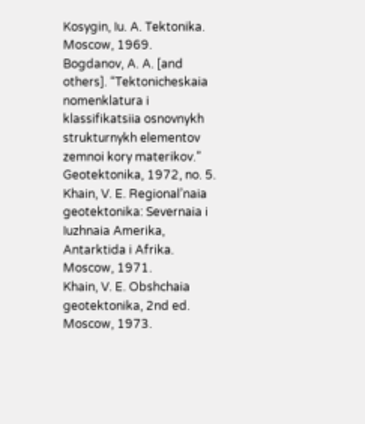Kosygin, Iu. A. Tektonika. Moscow, 1969.
Bogdanov, A. A. [and others]. “Tektonicheskaia nomenklatura i klassifikatsiia osnovnykh strukturnykh elementov zemnoi kory materikov.” Geotektonika, 1972, no. 5.
Khain, V. E. Regional’naia geotektonika: Severnaia i Iuzhnaia Amerika, Antarktida i Afrika. Moscow, 1971.
Khain, V. E. Obshchaia geotektonika, 2nd ed. Moscow, 1973.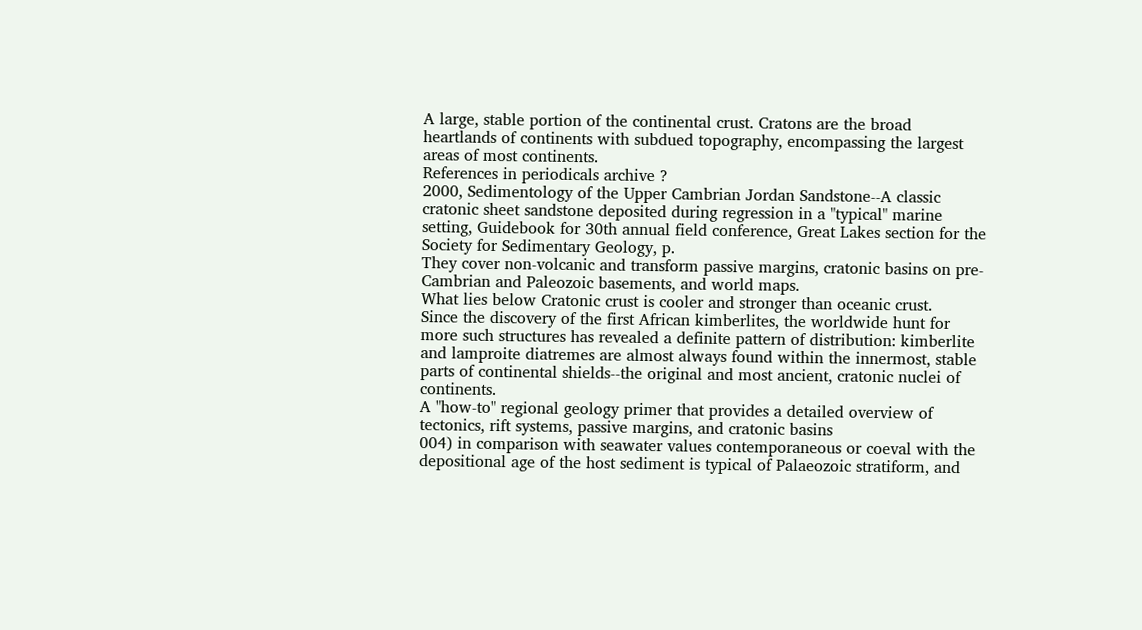A large, stable portion of the continental crust. Cratons are the broad heartlands of continents with subdued topography, encompassing the largest areas of most continents.
References in periodicals archive ?
2000, Sedimentology of the Upper Cambrian Jordan Sandstone--A classic cratonic sheet sandstone deposited during regression in a "typical" marine setting, Guidebook for 30th annual field conference, Great Lakes section for the Society for Sedimentary Geology, p.
They cover non-volcanic and transform passive margins, cratonic basins on pre-Cambrian and Paleozoic basements, and world maps.
What lies below Cratonic crust is cooler and stronger than oceanic crust.
Since the discovery of the first African kimberlites, the worldwide hunt for more such structures has revealed a definite pattern of distribution: kimberlite and lamproite diatremes are almost always found within the innermost, stable parts of continental shields--the original and most ancient, cratonic nuclei of continents.
A "how-to" regional geology primer that provides a detailed overview of tectonics, rift systems, passive margins, and cratonic basins
004) in comparison with seawater values contemporaneous or coeval with the depositional age of the host sediment is typical of Palaeozoic stratiform, and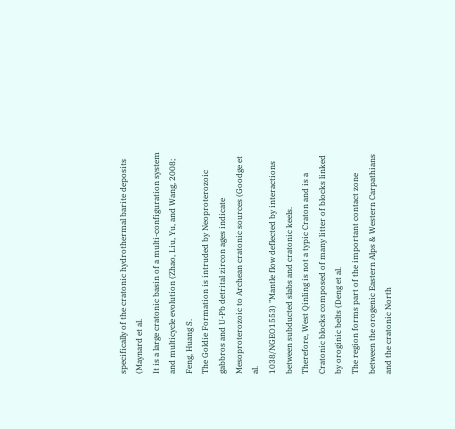specifically of the cratonic hydrothermal barite deposits (Maynard et al.
It is a large cratonic basin of a multi-configuration system and multicycle evolution (Zhao, Liu, Yu, and Wang, 2008; Feng, Huang S.
The Goldie Formation is intruded by Neoproterozoic gabbros and U-Pb detrital zircon ages indicate Mesoproterozoic to Archean cratonic sources (Goodge et al.
1038/NGEO1553) "Mantle flow deflected by interactions between subducted slabs and cratonic keels.
Therefore, West Qinling is not a typic Craton and is a Cratonic blocks composed of many litter of blocks linked by oroginic belts (Deng et al.
The region forms part of the important contact zone between the orogenic Eastern Alps & Western Carpathians and the cratonic North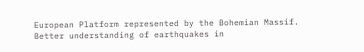European Platform represented by the Bohemian Massif.
Better understanding of earthquakes in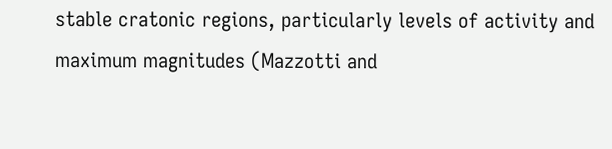stable cratonic regions, particularly levels of activity and maximum magnitudes (Mazzotti and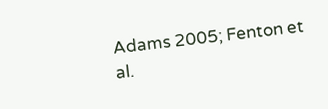Adams 2005; Fenton et al.